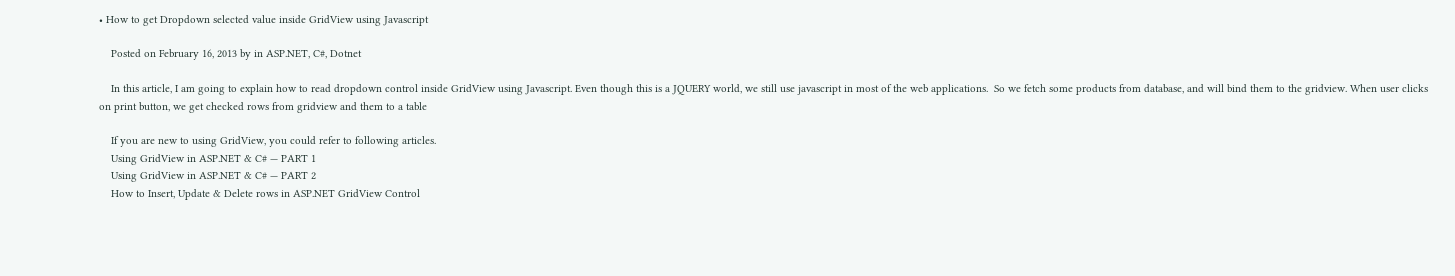• How to get Dropdown selected value inside GridView using Javascript

    Posted on February 16, 2013 by in ASP.NET, C#, Dotnet

    In this article, I am going to explain how to read dropdown control inside GridView using Javascript. Even though this is a JQUERY world, we still use javascript in most of the web applications.  So we fetch some products from database, and will bind them to the gridview. When user clicks on print button, we get checked rows from gridview and them to a table

    If you are new to using GridView, you could refer to following articles.
    Using GridView in ASP.NET & C# — PART 1
    Using GridView in ASP.NET & C# — PART 2
    How to Insert, Update & Delete rows in ASP.NET GridView Control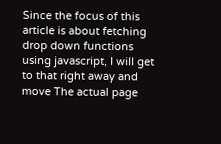Since the focus of this article is about fetching drop down functions using javascript, I will get to that right away and move The actual page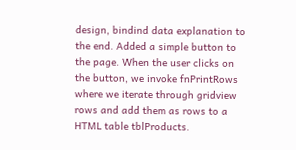design, bindind data explanation to the end. Added a simple button to the page. When the user clicks on the button, we invoke fnPrintRows where we iterate through gridview rows and add them as rows to a HTML table tblProducts.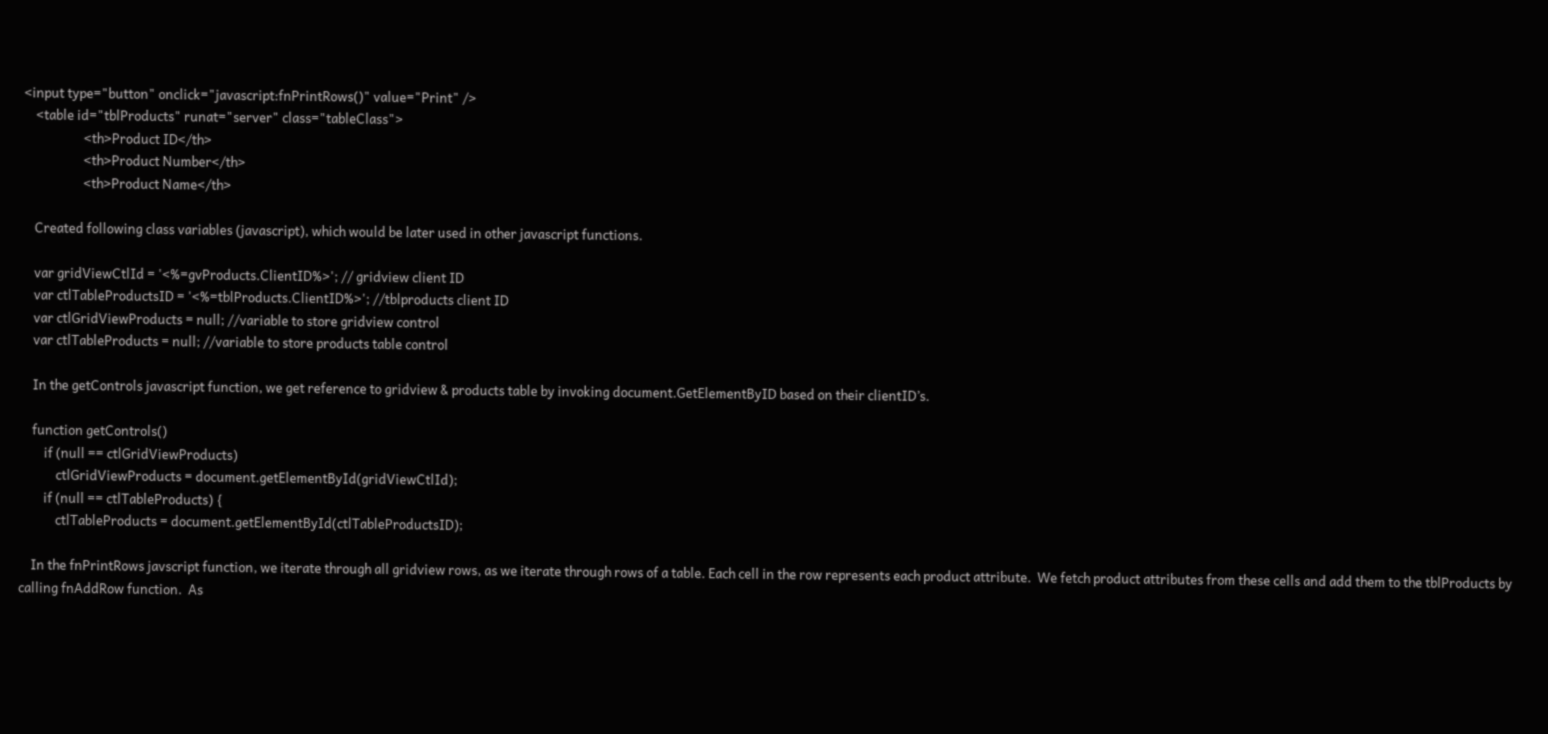<input type="button" onclick="javascript:fnPrintRows()" value="Print" />
    <table id="tblProducts" runat="server" class="tableClass">
                    <th>Product ID</th>
                    <th>Product Number</th>
                    <th>Product Name</th>

    Created following class variables (javascript), which would be later used in other javascript functions.

    var gridViewCtlId = '<%=gvProducts.ClientID%>'; // gridview client ID
    var ctlTableProductsID = '<%=tblProducts.ClientID%>'; //tblproducts client ID
    var ctlGridViewProducts = null; //variable to store gridview control
    var ctlTableProducts = null; //variable to store products table control

    In the getControls javascript function, we get reference to gridview & products table by invoking document.GetElementByID based on their clientID’s.

    function getControls()
        if (null == ctlGridViewProducts)
            ctlGridViewProducts = document.getElementById(gridViewCtlId);
        if (null == ctlTableProducts) {
            ctlTableProducts = document.getElementById(ctlTableProductsID);

    In the fnPrintRows javscript function, we iterate through all gridview rows, as we iterate through rows of a table. Each cell in the row represents each product attribute.  We fetch product attributes from these cells and add them to the tblProducts by calling fnAddRow function.  As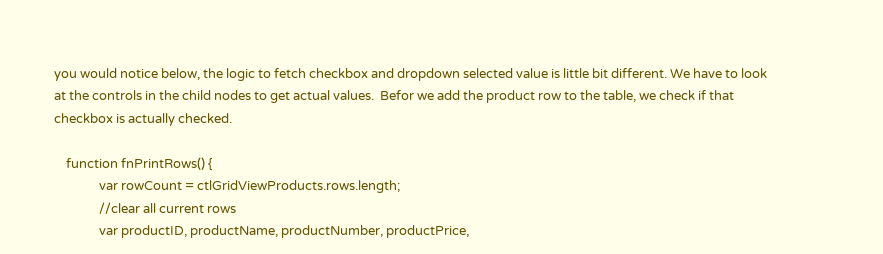you would notice below, the logic to fetch checkbox and dropdown selected value is little bit different. We have to look at the controls in the child nodes to get actual values.  Befor we add the product row to the table, we check if that checkbox is actually checked.

    function fnPrintRows() {
               var rowCount = ctlGridViewProducts.rows.length;
               //clear all current rows
               var productID, productName, productNumber, productPrice,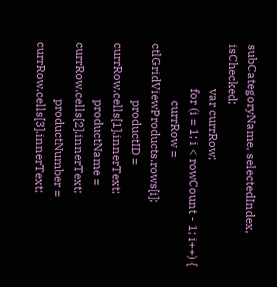subCategoryName, selectedIndex, isChecked;
               var currRow;
               for (i = 1; i < rowCount - 1; i++) {
                   currRow = ctlGridViewProducts.rows[i];
                   productID = currRow.cells[1].innerText;
                   productName = currRow.cells[2].innerText;
                   productNumber = currRow.cells[3].innerText;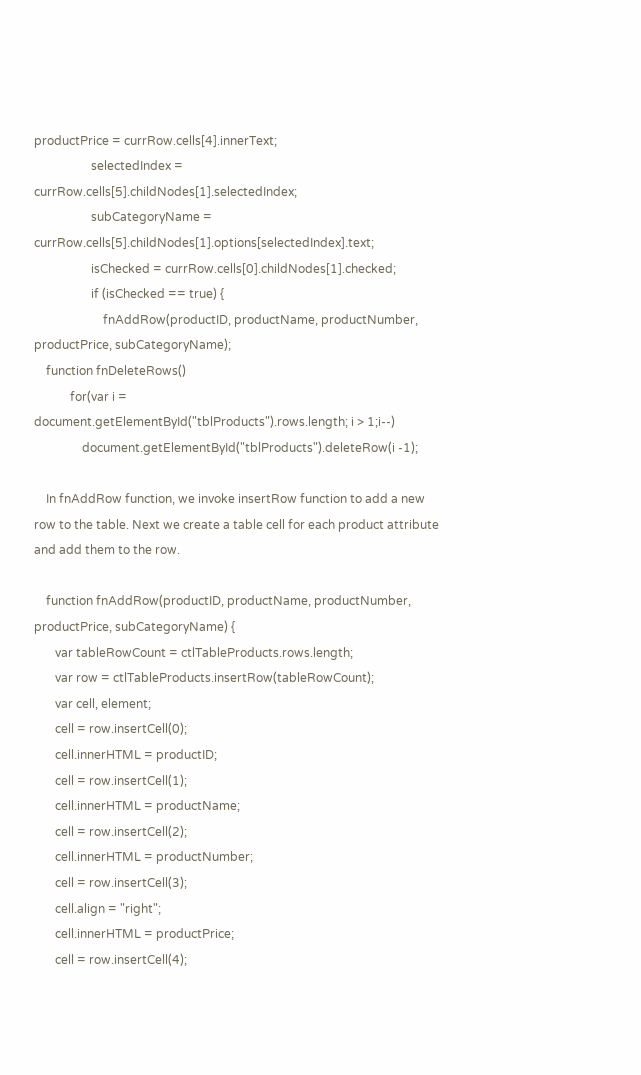productPrice = currRow.cells[4].innerText;
                   selectedIndex = currRow.cells[5].childNodes[1].selectedIndex;
                   subCategoryName = currRow.cells[5].childNodes[1].options[selectedIndex].text;
                   isChecked = currRow.cells[0].childNodes[1].checked;
                   if (isChecked == true) {
                       fnAddRow(productID, productName, productNumber, productPrice, subCategoryName);
    function fnDeleteRows()
            for(var i = document.getElementById("tblProducts").rows.length; i > 1;i--)
                document.getElementById("tblProducts").deleteRow(i -1);

    In fnAddRow function, we invoke insertRow function to add a new row to the table. Next we create a table cell for each product attribute and add them to the row.

    function fnAddRow(productID, productName, productNumber, productPrice, subCategoryName) {
       var tableRowCount = ctlTableProducts.rows.length;
       var row = ctlTableProducts.insertRow(tableRowCount);
       var cell, element;
       cell = row.insertCell(0);
       cell.innerHTML = productID;
       cell = row.insertCell(1);
       cell.innerHTML = productName;
       cell = row.insertCell(2);
       cell.innerHTML = productNumber;
       cell = row.insertCell(3);
       cell.align = "right";
       cell.innerHTML = productPrice;
       cell = row.insertCell(4);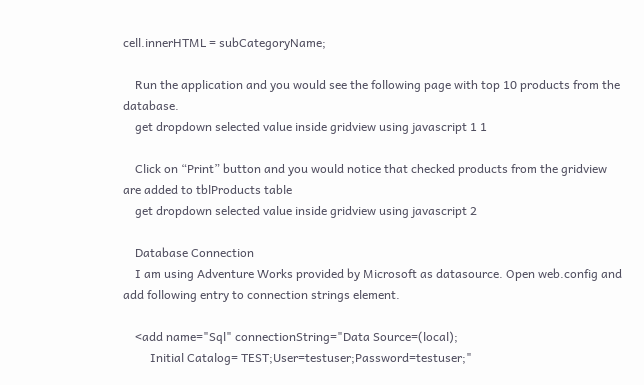cell.innerHTML = subCategoryName;

    Run the application and you would see the following page with top 10 products from the database.
    get dropdown selected value inside gridview using javascript 1 1

    Click on “Print” button and you would notice that checked products from the gridview are added to tblProducts table
    get dropdown selected value inside gridview using javascript 2

    Database Connection
    I am using Adventure Works provided by Microsoft as datasource. Open web.config and add following entry to connection strings element.

    <add name="Sql" connectionString="Data Source=(local);
         Initial Catalog= TEST;User=testuser;Password=testuser;"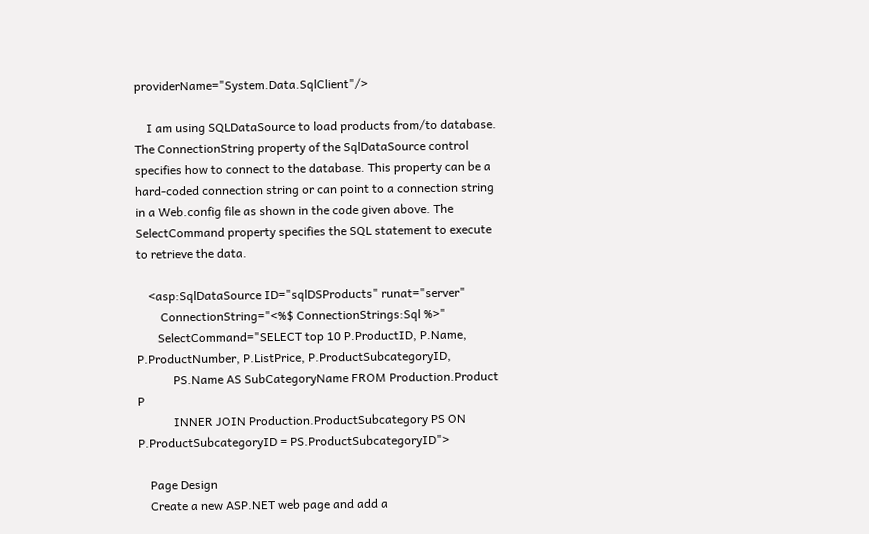providerName="System.Data.SqlClient"/>

    I am using SQLDataSource to load products from/to database. The ConnectionString property of the SqlDataSource control specifies how to connect to the database. This property can be a hard-coded connection string or can point to a connection string in a Web.config file as shown in the code given above. The SelectCommand property specifies the SQL statement to execute to retrieve the data.

    <asp:SqlDataSource ID="sqlDSProducts" runat="server"
        ConnectionString="<%$ ConnectionStrings:Sql %>"
       SelectCommand="SELECT top 10 P.ProductID, P.Name, P.ProductNumber, P.ListPrice, P.ProductSubcategoryID,
            PS.Name AS SubCategoryName FROM Production.Product P
            INNER JOIN Production.ProductSubcategory PS ON P.ProductSubcategoryID = PS.ProductSubcategoryID">

    Page Design
    Create a new ASP.NET web page and add a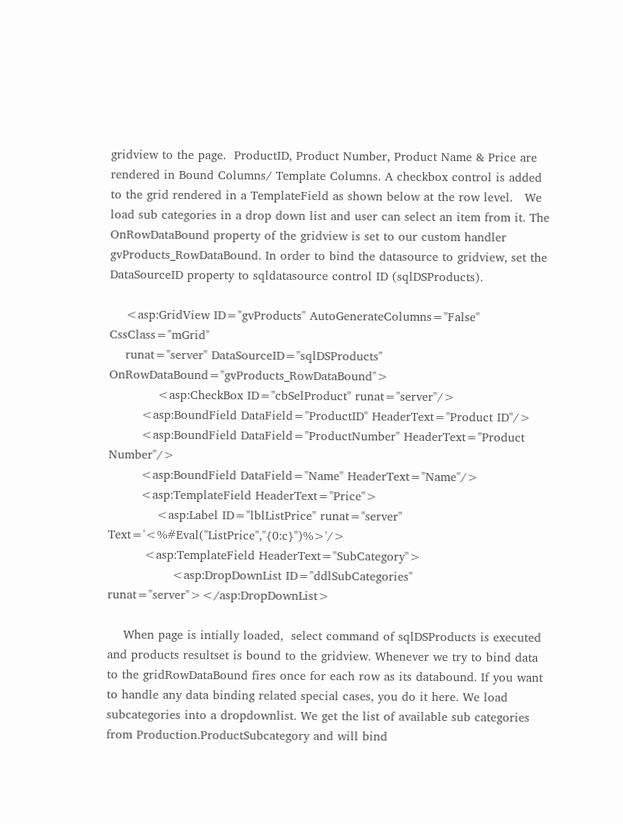gridview to the page.  ProductID, Product Number, Product Name & Price are rendered in Bound Columns/ Template Columns. A checkbox control is added to the grid rendered in a TemplateField as shown below at the row level.   We load sub categories in a drop down list and user can select an item from it. The OnRowDataBound property of the gridview is set to our custom handler gvProducts_RowDataBound. In order to bind the datasource to gridview, set the DataSourceID property to sqldatasource control ID (sqlDSProducts).

    <asp:GridView ID="gvProducts" AutoGenerateColumns="False"  CssClass="mGrid"
    runat="server" DataSourceID="sqlDSProducts" OnRowDataBound="gvProducts_RowDataBound">
            <asp:CheckBox ID="cbSelProduct" runat="server"/>
        <asp:BoundField DataField="ProductID" HeaderText="Product ID"/>
        <asp:BoundField DataField="ProductNumber" HeaderText="Product Number"/>
        <asp:BoundField DataField="Name" HeaderText="Name"/>
        <asp:TemplateField HeaderText="Price">
            <asp:Label ID="lblListPrice" runat="server" Text='<%#Eval("ListPrice","{0:c}")%>'/>
         <asp:TemplateField HeaderText="SubCategory">
                <asp:DropDownList ID="ddlSubCategories" runat="server"></asp:DropDownList>

    When page is intially loaded,  select command of sqlDSProducts is executed and products resultset is bound to the gridview. Whenever we try to bind data to the gridRowDataBound fires once for each row as its databound. If you want to handle any data binding related special cases, you do it here. We load subcategories into a dropdownlist. We get the list of available sub categories from Production.ProductSubcategory and will bind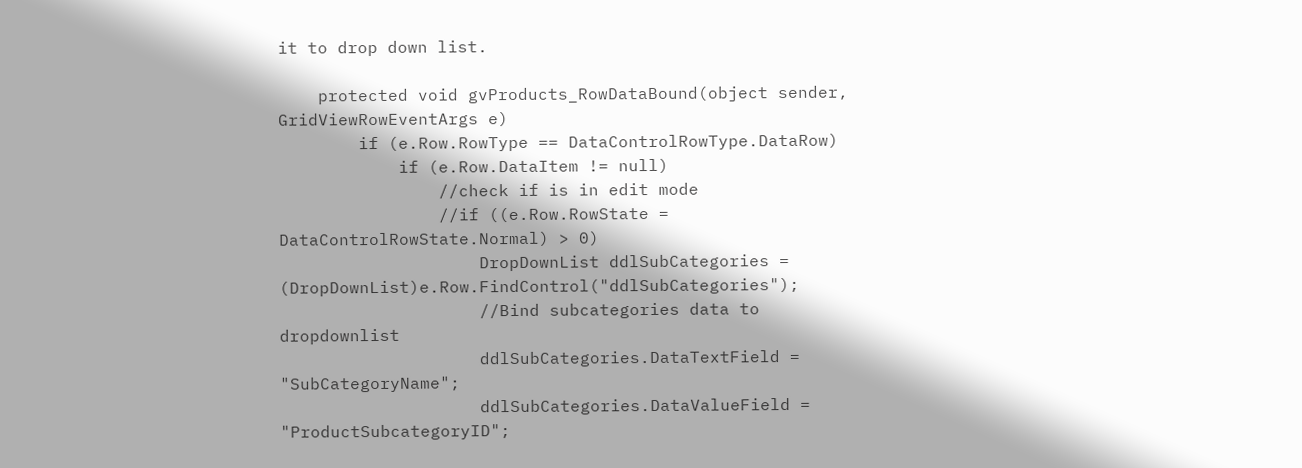it to drop down list.

    protected void gvProducts_RowDataBound(object sender, GridViewRowEventArgs e)
        if (e.Row.RowType == DataControlRowType.DataRow)
            if (e.Row.DataItem != null)
                //check if is in edit mode
                //if ((e.Row.RowState = DataControlRowState.Normal) > 0)
                    DropDownList ddlSubCategories = (DropDownList)e.Row.FindControl("ddlSubCategories");
                    //Bind subcategories data to dropdownlist
                    ddlSubCategories.DataTextField = "SubCategoryName";
                    ddlSubCategories.DataValueField = "ProductSubcategoryID";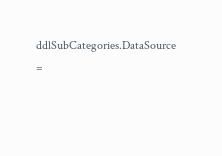ddlSubCategories.DataSource =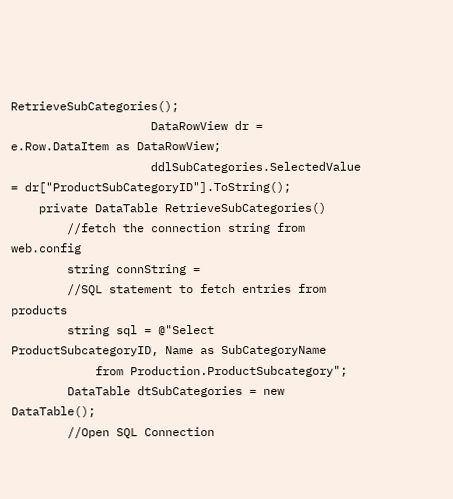RetrieveSubCategories();
                    DataRowView dr = e.Row.DataItem as DataRowView;
                    ddlSubCategories.SelectedValue = dr["ProductSubCategoryID"].ToString();
    private DataTable RetrieveSubCategories()
        //fetch the connection string from web.config
        string connString =
        //SQL statement to fetch entries from products
        string sql = @"Select ProductSubcategoryID, Name as SubCategoryName
            from Production.ProductSubcategory";
        DataTable dtSubCategories = new DataTable();
        //Open SQL Connection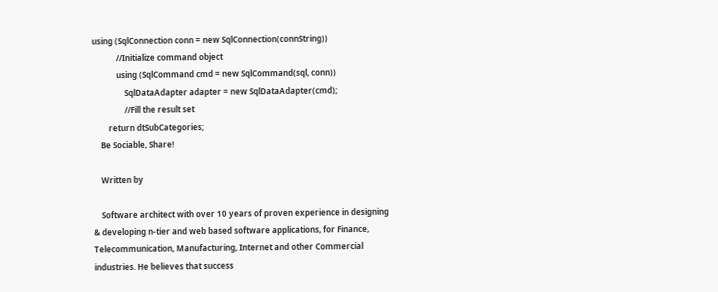using (SqlConnection conn = new SqlConnection(connString))
            //Initialize command object
            using (SqlCommand cmd = new SqlCommand(sql, conn))
                SqlDataAdapter adapter = new SqlDataAdapter(cmd);
                //Fill the result set
        return dtSubCategories;
    Be Sociable, Share!

    Written by

    Software architect with over 10 years of proven experience in designing & developing n-tier and web based software applications, for Finance, Telecommunication, Manufacturing, Internet and other Commercial industries. He believes that success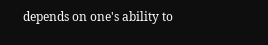depends on one's ability to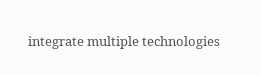integrate multiple technologies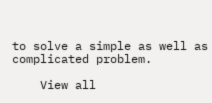to solve a simple as well as complicated problem.

    View all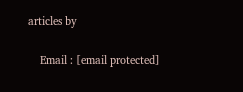articles by

    Email : [email protected]